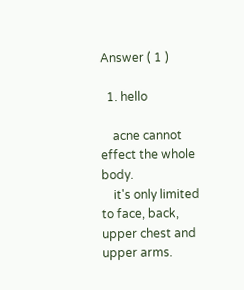Answer ( 1 )

  1. hello

    acne cannot effect the whole body.
    it's only limited to face, back, upper chest and upper arms.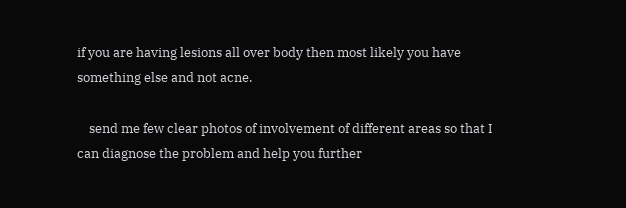if you are having lesions all over body then most likely you have something else and not acne.

    send me few clear photos of involvement of different areas so that I can diagnose the problem and help you further